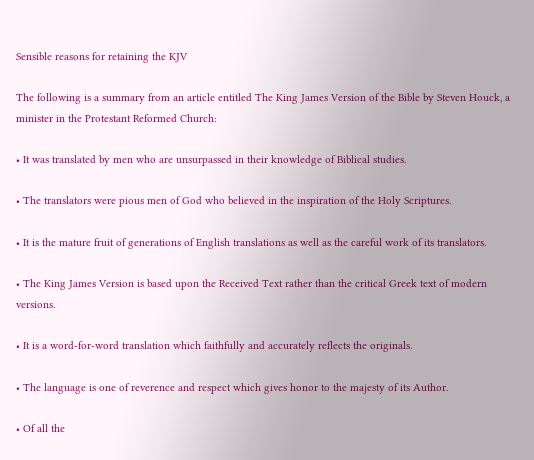Sensible reasons for retaining the KJV

The following is a summary from an article entitled The King James Version of the Bible by Steven Houck, a minister in the Protestant Reformed Church:

• It was translated by men who are unsurpassed in their knowledge of Biblical studies.

• The translators were pious men of God who believed in the inspiration of the Holy Scriptures.

• It is the mature fruit of generations of English translations as well as the careful work of its translators.

• The King James Version is based upon the Received Text rather than the critical Greek text of modern versions.

• It is a word-for-word translation which faithfully and accurately reflects the originals.

• The language is one of reverence and respect which gives honor to the majesty of its Author.

• Of all the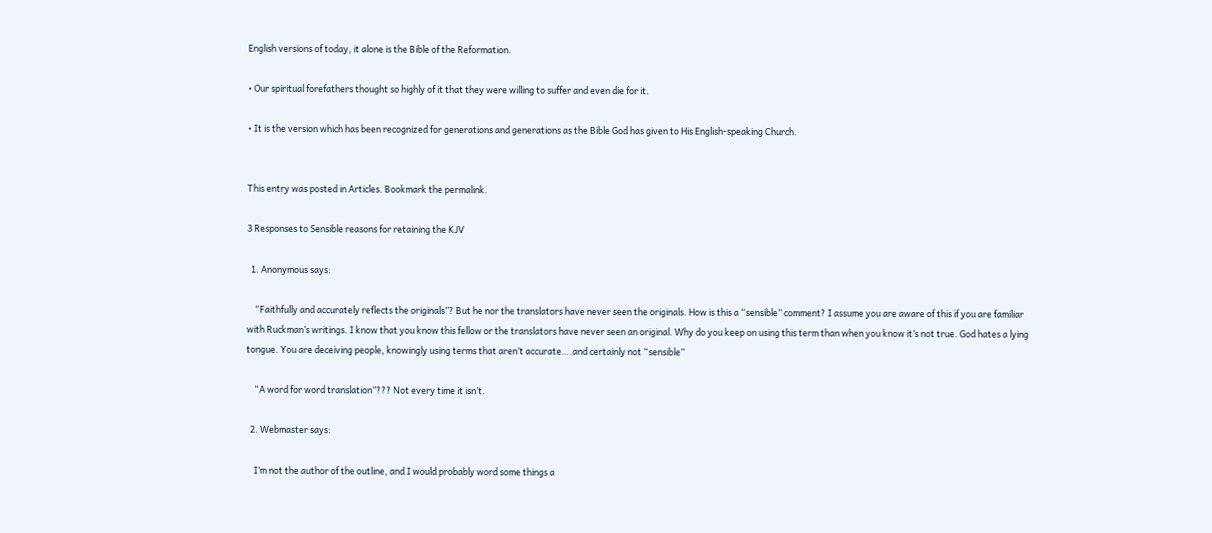English versions of today, it alone is the Bible of the Reformation.

• Our spiritual forefathers thought so highly of it that they were willing to suffer and even die for it.

• It is the version which has been recognized for generations and generations as the Bible God has given to His English-speaking Church.


This entry was posted in Articles. Bookmark the permalink.

3 Responses to Sensible reasons for retaining the KJV

  1. Anonymous says:

    “Faithfully and accurately reflects the originals”? But he nor the translators have never seen the originals. How is this a “sensible” comment? I assume you are aware of this if you are familiar with Ruckman’s writings. I know that you know this fellow or the translators have never seen an original. Why do you keep on using this term than when you know it’s not true. God hates a lying tongue. You are deceiving people, knowingly using terms that aren’t accurate….and certainly not “sensible”

    “A word for word translation”??? Not every time it isn’t.

  2. Webmaster says:

    I’m not the author of the outline, and I would probably word some things a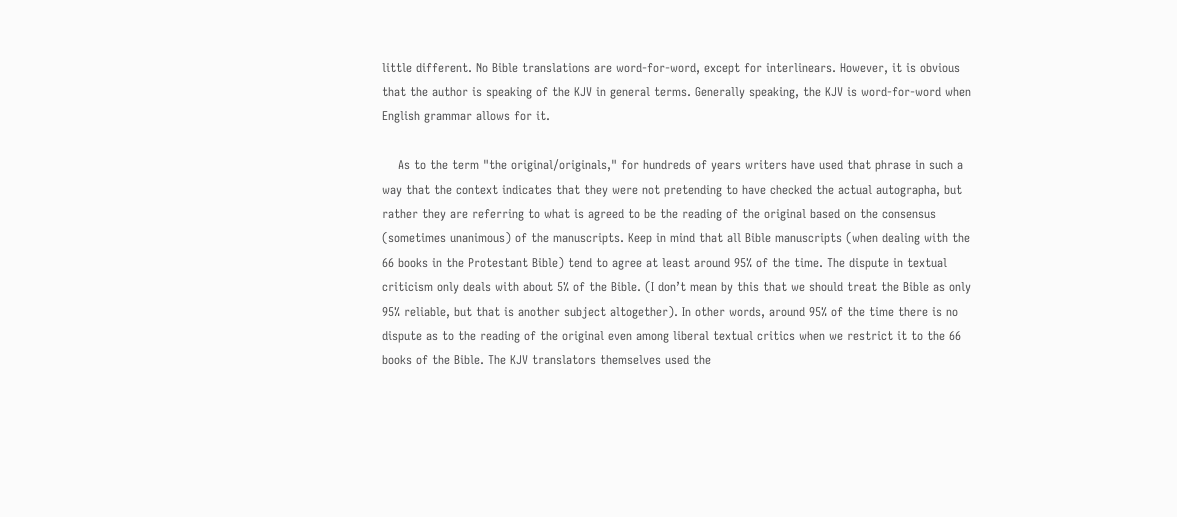little different. No Bible translations are word-for-word, except for interlinears. However, it is obvious that the author is speaking of the KJV in general terms. Generally speaking, the KJV is word-for-word when English grammar allows for it.

    As to the term "the original/originals," for hundreds of years writers have used that phrase in such a way that the context indicates that they were not pretending to have checked the actual autographa, but rather they are referring to what is agreed to be the reading of the original based on the consensus (sometimes unanimous) of the manuscripts. Keep in mind that all Bible manuscripts (when dealing with the 66 books in the Protestant Bible) tend to agree at least around 95% of the time. The dispute in textual criticism only deals with about 5% of the Bible. (I don’t mean by this that we should treat the Bible as only 95% reliable, but that is another subject altogether). In other words, around 95% of the time there is no dispute as to the reading of the original even among liberal textual critics when we restrict it to the 66 books of the Bible. The KJV translators themselves used the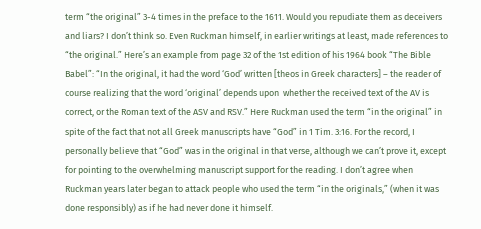term “the original” 3-4 times in the preface to the 1611. Would you repudiate them as deceivers and liars? I don’t think so. Even Ruckman himself, in earlier writings at least, made references to “the original.” Here’s an example from page 32 of the 1st edition of his 1964 book “The Bible Babel”: “In the original, it had the word ‘God’ written [theos in Greek characters] – the reader of course realizing that the word ‘original’ depends upon  whether the received text of the AV is correct, or the Roman text of the ASV and RSV.” Here Ruckman used the term “in the original” in spite of the fact that not all Greek manuscripts have “God” in 1 Tim. 3:16. For the record, I personally believe that “God” was in the original in that verse, although we can’t prove it, except for pointing to the overwhelming manuscript support for the reading. I don’t agree when Ruckman years later began to attack people who used the term “in the originals,” (when it was done responsibly) as if he had never done it himself.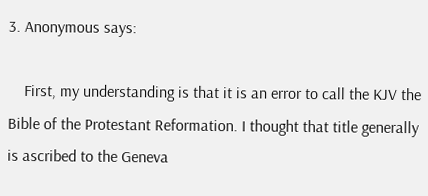3. Anonymous says:

    First, my understanding is that it is an error to call the KJV the Bible of the Protestant Reformation. I thought that title generally is ascribed to the Geneva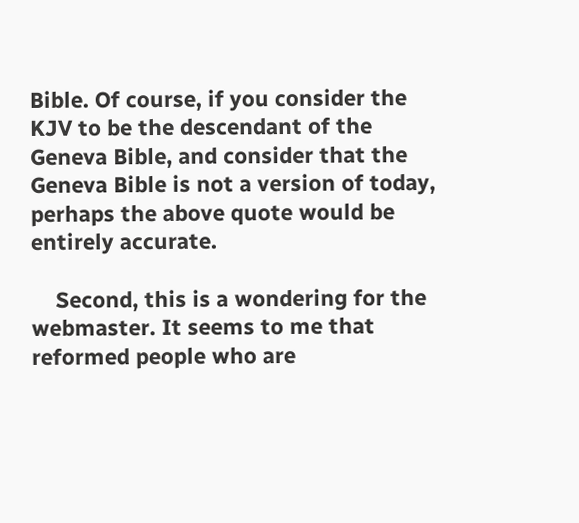Bible. Of course, if you consider the KJV to be the descendant of the Geneva Bible, and consider that the Geneva Bible is not a version of today, perhaps the above quote would be entirely accurate.

    Second, this is a wondering for the webmaster. It seems to me that reformed people who are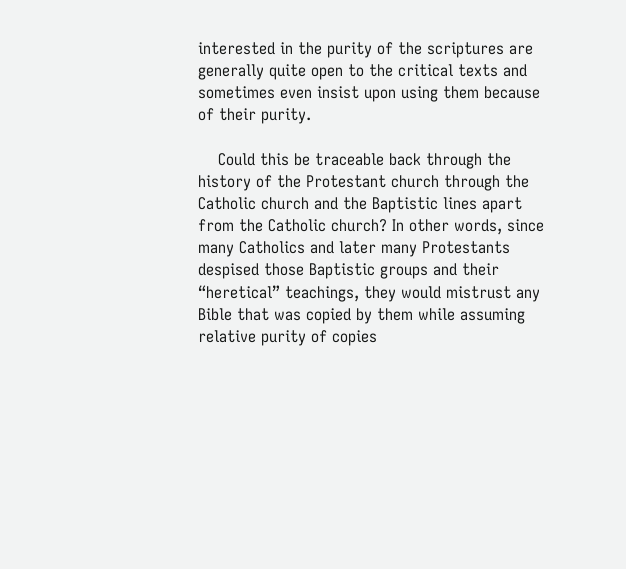interested in the purity of the scriptures are generally quite open to the critical texts and sometimes even insist upon using them because of their purity.

    Could this be traceable back through the history of the Protestant church through the Catholic church and the Baptistic lines apart from the Catholic church? In other words, since many Catholics and later many Protestants despised those Baptistic groups and their “heretical” teachings, they would mistrust any Bible that was copied by them while assuming relative purity of copies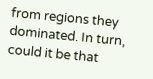from regions they dominated. In turn, could it be that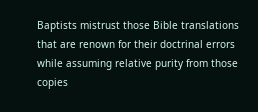Baptists mistrust those Bible translations that are renown for their doctrinal errors while assuming relative purity from those copies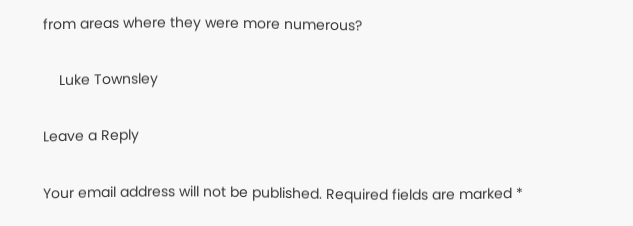from areas where they were more numerous?

    Luke Townsley

Leave a Reply

Your email address will not be published. Required fields are marked *